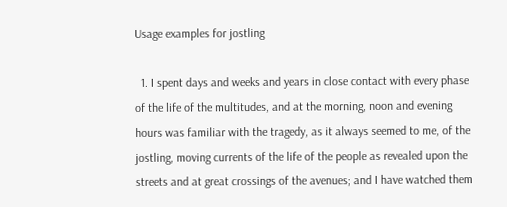Usage examples for jostling

  1. I spent days and weeks and years in close contact with every phase of the life of the multitudes, and at the morning, noon and evening hours was familiar with the tragedy, as it always seemed to me, of the jostling, moving currents of the life of the people as revealed upon the streets and at great crossings of the avenues; and I have watched them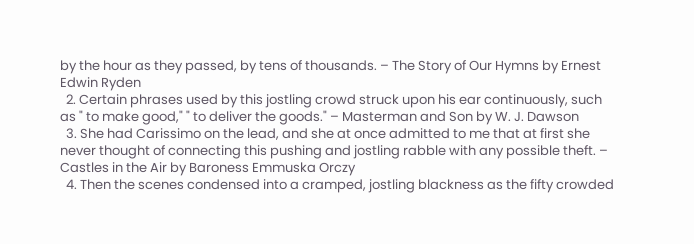by the hour as they passed, by tens of thousands. – The Story of Our Hymns by Ernest Edwin Ryden
  2. Certain phrases used by this jostling crowd struck upon his ear continuously, such as " to make good," " to deliver the goods." – Masterman and Son by W. J. Dawson
  3. She had Carissimo on the lead, and she at once admitted to me that at first she never thought of connecting this pushing and jostling rabble with any possible theft. – Castles in the Air by Baroness Emmuska Orczy
  4. Then the scenes condensed into a cramped, jostling blackness as the fifty crowded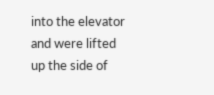into the elevator and were lifted up the side of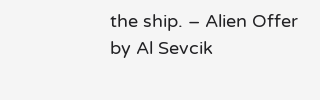the ship. – Alien Offer by Al Sevcik